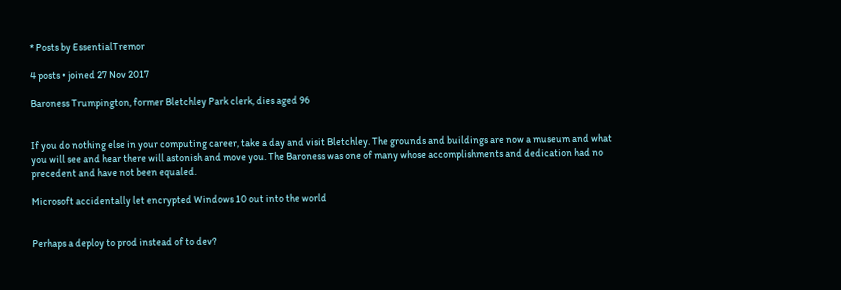* Posts by EssentialTremor

4 posts • joined 27 Nov 2017

Baroness Trumpington, former Bletchley Park clerk, dies aged 96


If you do nothing else in your computing career, take a day and visit Bletchley. The grounds and buildings are now a museum and what you will see and hear there will astonish and move you. The Baroness was one of many whose accomplishments and dedication had no precedent and have not been equaled.

Microsoft accidentally let encrypted Windows 10 out into the world


Perhaps a deploy to prod instead of to dev?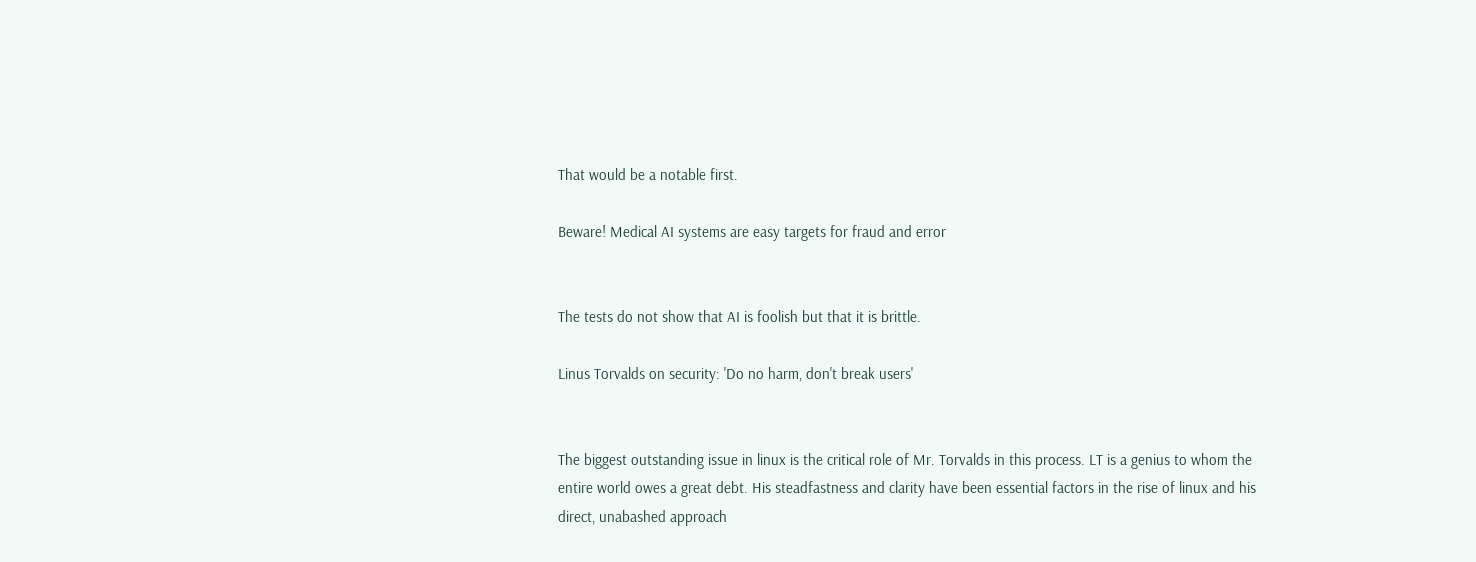That would be a notable first.

Beware! Medical AI systems are easy targets for fraud and error


The tests do not show that AI is foolish but that it is brittle.

Linus Torvalds on security: 'Do no harm, don't break users'


The biggest outstanding issue in linux is the critical role of Mr. Torvalds in this process. LT is a genius to whom the entire world owes a great debt. His steadfastness and clarity have been essential factors in the rise of linux and his direct, unabashed approach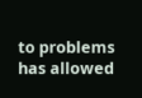to problems has allowed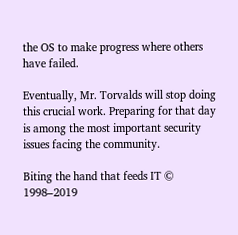the OS to make progress where others have failed.

Eventually, Mr. Torvalds will stop doing this crucial work. Preparing for that day is among the most important security issues facing the community.

Biting the hand that feeds IT © 1998–2019